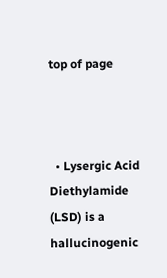top of page



  • Lysergic Acid Diethylamide (LSD) is a hallucinogenic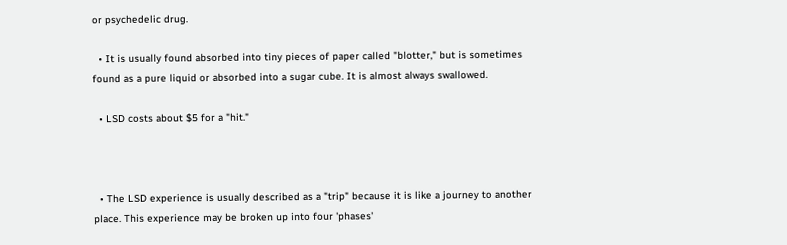or psychedelic drug.

  • It is usually found absorbed into tiny pieces of paper called "blotter," but is sometimes found as a pure liquid or absorbed into a sugar cube. It is almost always swallowed.

  • LSD costs about $5 for a "hit."



  • The LSD experience is usually described as a "trip" because it is like a journey to another place. This experience may be broken up into four 'phases'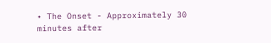• The Onset - Approximately 30 minutes after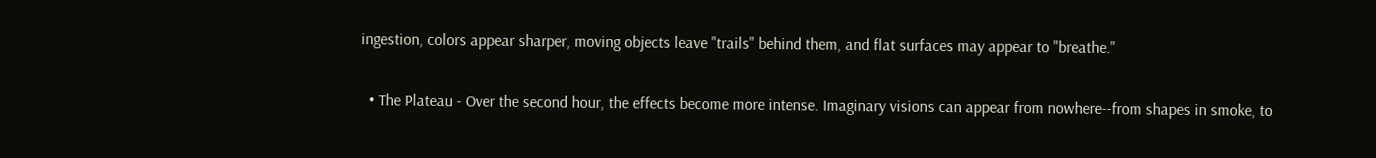ingestion, colors appear sharper, moving objects leave "trails" behind them, and flat surfaces may appear to "breathe."

  • The Plateau - Over the second hour, the effects become more intense. Imaginary visions can appear from nowhere--from shapes in smoke, to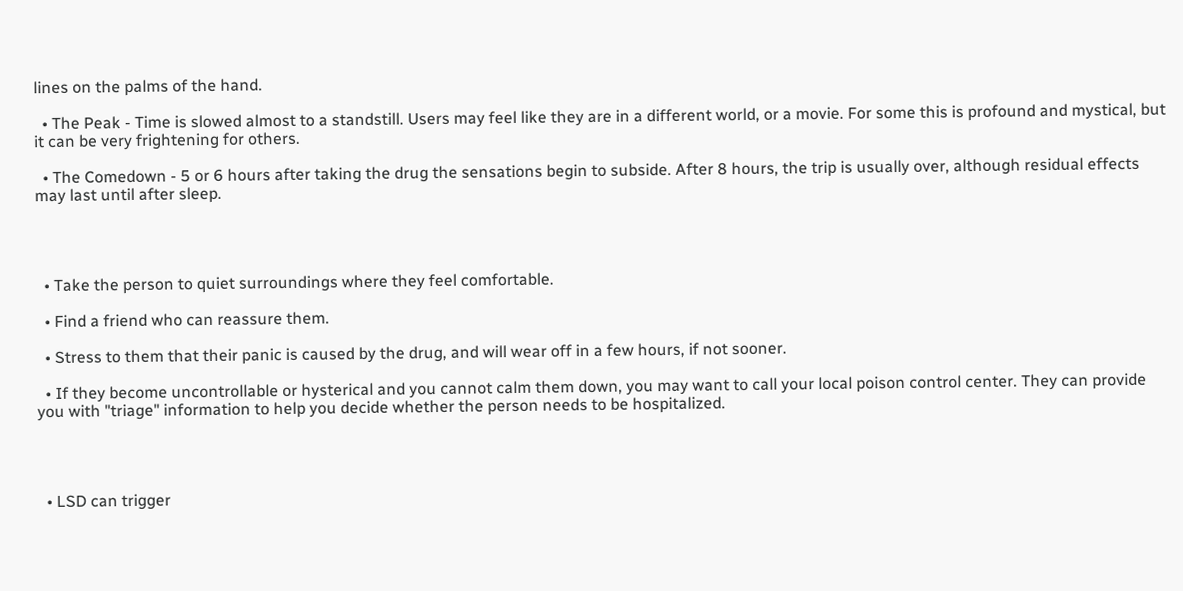lines on the palms of the hand.

  • The Peak - Time is slowed almost to a standstill. Users may feel like they are in a different world, or a movie. For some this is profound and mystical, but it can be very frightening for others.

  • The Comedown - 5 or 6 hours after taking the drug the sensations begin to subside. After 8 hours, the trip is usually over, although residual effects may last until after sleep.




  • Take the person to quiet surroundings where they feel comfortable.

  • Find a friend who can reassure them.

  • Stress to them that their panic is caused by the drug, and will wear off in a few hours, if not sooner.

  • If they become uncontrollable or hysterical and you cannot calm them down, you may want to call your local poison control center. They can provide you with "triage" information to help you decide whether the person needs to be hospitalized.




  • LSD can trigger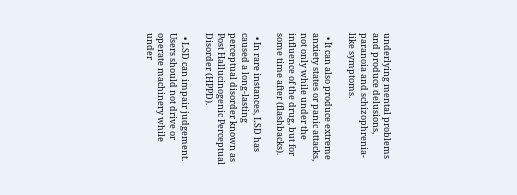underlying mental problems and produce delusions, paranoia and schizophrenia-like symptoms.

  • It can also produce extreme anxiety states or panic attacks, not only while under the influence of the drug, but for some time after (flashbacks).

  • In rare instances, LSD has caused a long-lasting perceptual disorder known as Post Hallucinogenic Perceptual Disorder (HPPD).

  • LSD can impair judgement. Users should not drive or operate machinery while under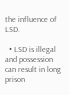the influence of LSD.

  • LSD is illegal and possession can result in long prison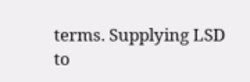terms. Supplying LSD to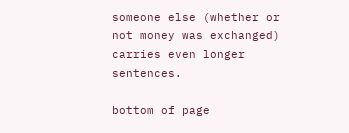someone else (whether or not money was exchanged) carries even longer sentences.

bottom of page